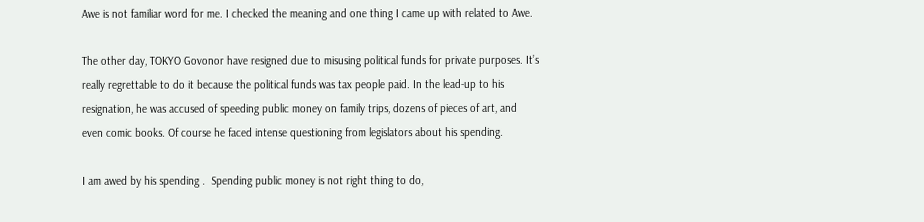Awe is not familiar word for me. I checked the meaning and one thing I came up with related to Awe.

The other day, TOKYO Govonor have resigned due to misusing political funds for private purposes. It’s really regrettable to do it because the political funds was tax people paid. In the lead-up to his resignation, he was accused of speeding public money on family trips, dozens of pieces of art, and even comic books. Of course he faced intense questioning from legislators about his spending.

I am awed by his spending .  Spending public money is not right thing to do,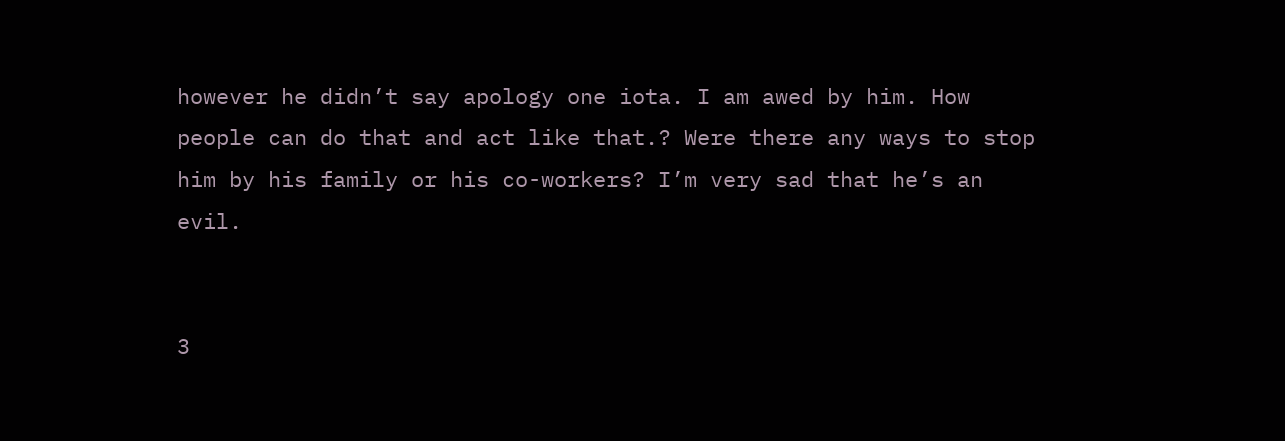however he didn’t say apology one iota. I am awed by him. How people can do that and act like that.? Were there any ways to stop him by his family or his co-workers? I’m very sad that he’s an evil.


3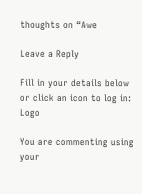thoughts on “Awe

Leave a Reply

Fill in your details below or click an icon to log in: Logo

You are commenting using your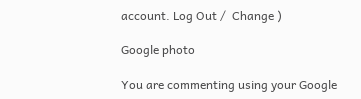account. Log Out /  Change )

Google photo

You are commenting using your Google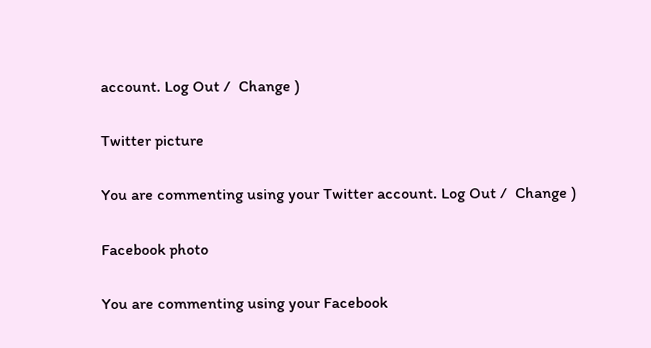account. Log Out /  Change )

Twitter picture

You are commenting using your Twitter account. Log Out /  Change )

Facebook photo

You are commenting using your Facebook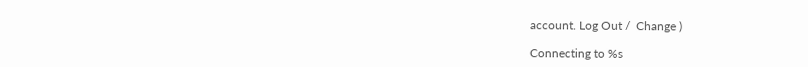account. Log Out /  Change )

Connecting to %s